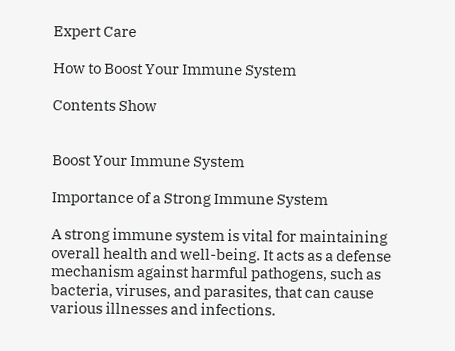Expert Care

How to Boost Your Immune System

Contents Show


Boost Your Immune System

Importance of a Strong Immune System

A strong immune system is vital for maintaining overall health and well-being. It acts as a defense mechanism against harmful pathogens, such as bacteria, viruses, and parasites, that can cause various illnesses and infections.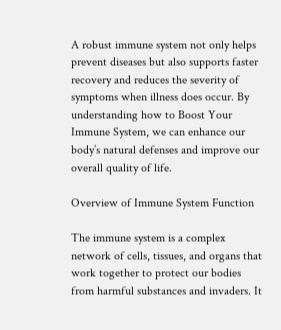A robust immune system not only helps prevent diseases but also supports faster recovery and reduces the severity of symptoms when illness does occur. By understanding how to Boost Your Immune System, we can enhance our body’s natural defenses and improve our overall quality of life.

Overview of Immune System Function

The immune system is a complex network of cells, tissues, and organs that work together to protect our bodies from harmful substances and invaders. It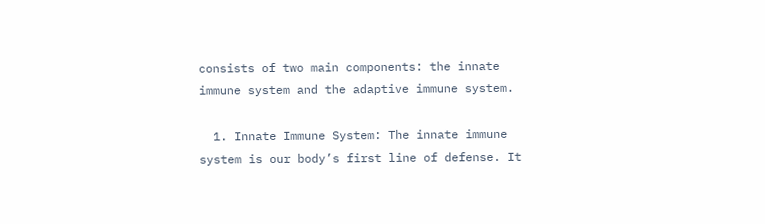consists of two main components: the innate immune system and the adaptive immune system.

  1. Innate Immune System: The innate immune system is our body’s first line of defense. It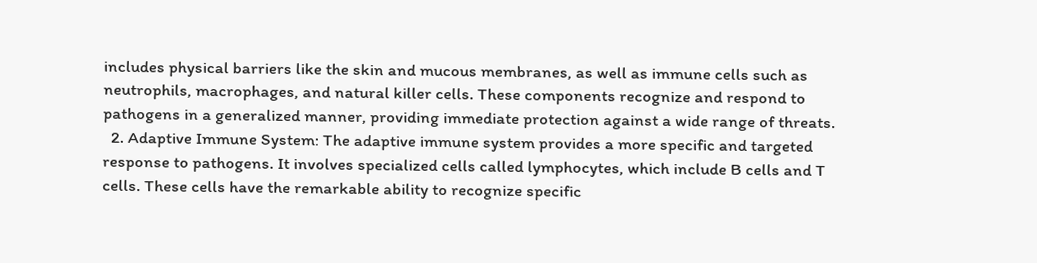includes physical barriers like the skin and mucous membranes, as well as immune cells such as neutrophils, macrophages, and natural killer cells. These components recognize and respond to pathogens in a generalized manner, providing immediate protection against a wide range of threats.
  2. Adaptive Immune System: The adaptive immune system provides a more specific and targeted response to pathogens. It involves specialized cells called lymphocytes, which include B cells and T cells. These cells have the remarkable ability to recognize specific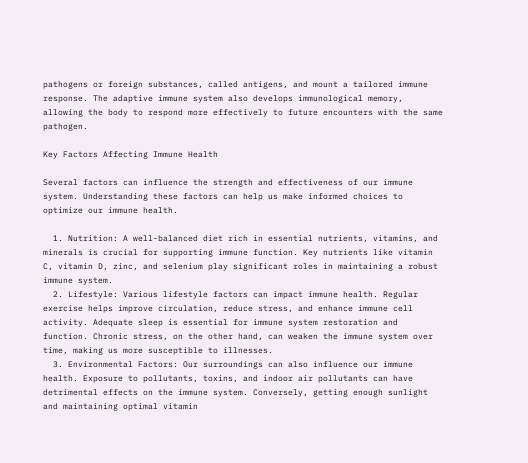pathogens or foreign substances, called antigens, and mount a tailored immune response. The adaptive immune system also develops immunological memory, allowing the body to respond more effectively to future encounters with the same pathogen.

Key Factors Affecting Immune Health

Several factors can influence the strength and effectiveness of our immune system. Understanding these factors can help us make informed choices to optimize our immune health.

  1. Nutrition: A well-balanced diet rich in essential nutrients, vitamins, and minerals is crucial for supporting immune function. Key nutrients like vitamin C, vitamin D, zinc, and selenium play significant roles in maintaining a robust immune system.
  2. Lifestyle: Various lifestyle factors can impact immune health. Regular exercise helps improve circulation, reduce stress, and enhance immune cell activity. Adequate sleep is essential for immune system restoration and function. Chronic stress, on the other hand, can weaken the immune system over time, making us more susceptible to illnesses.
  3. Environmental Factors: Our surroundings can also influence our immune health. Exposure to pollutants, toxins, and indoor air pollutants can have detrimental effects on the immune system. Conversely, getting enough sunlight and maintaining optimal vitamin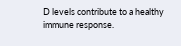D levels contribute to a healthy immune response.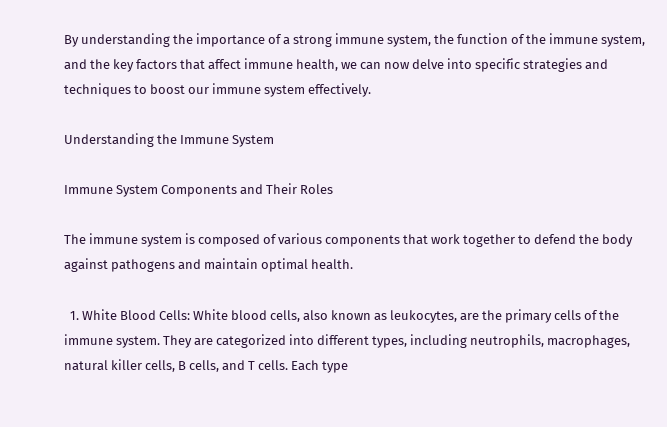By understanding the importance of a strong immune system, the function of the immune system, and the key factors that affect immune health, we can now delve into specific strategies and techniques to boost our immune system effectively.

Understanding the Immune System

Immune System Components and Their Roles

The immune system is composed of various components that work together to defend the body against pathogens and maintain optimal health.

  1. White Blood Cells: White blood cells, also known as leukocytes, are the primary cells of the immune system. They are categorized into different types, including neutrophils, macrophages, natural killer cells, B cells, and T cells. Each type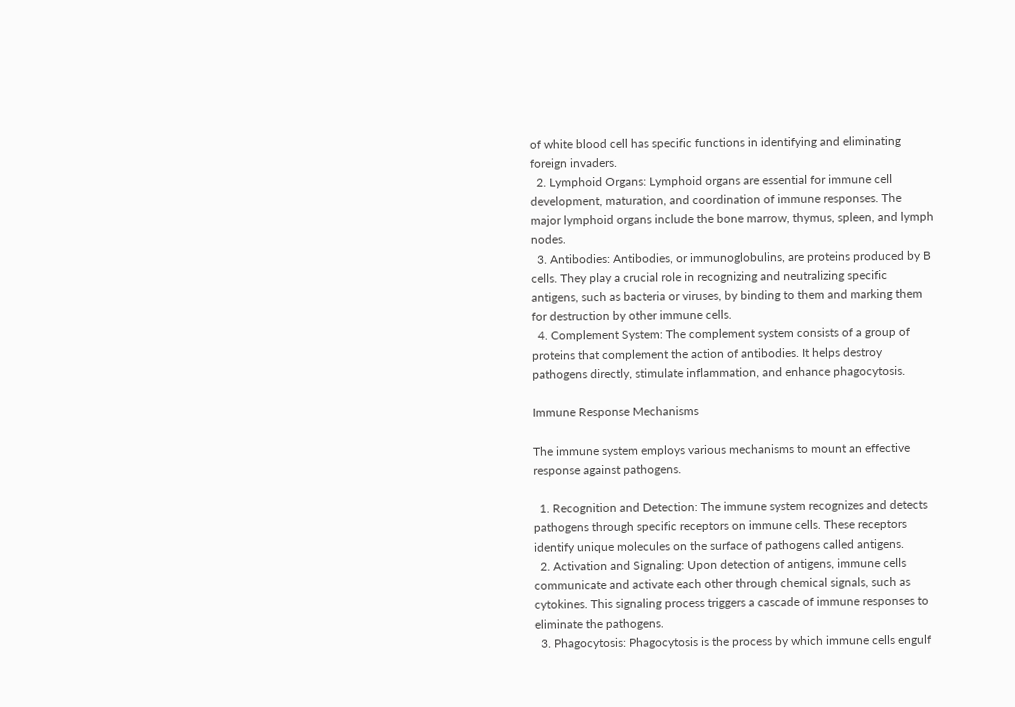of white blood cell has specific functions in identifying and eliminating foreign invaders.
  2. Lymphoid Organs: Lymphoid organs are essential for immune cell development, maturation, and coordination of immune responses. The major lymphoid organs include the bone marrow, thymus, spleen, and lymph nodes.
  3. Antibodies: Antibodies, or immunoglobulins, are proteins produced by B cells. They play a crucial role in recognizing and neutralizing specific antigens, such as bacteria or viruses, by binding to them and marking them for destruction by other immune cells.
  4. Complement System: The complement system consists of a group of proteins that complement the action of antibodies. It helps destroy pathogens directly, stimulate inflammation, and enhance phagocytosis.

Immune Response Mechanisms

The immune system employs various mechanisms to mount an effective response against pathogens.

  1. Recognition and Detection: The immune system recognizes and detects pathogens through specific receptors on immune cells. These receptors identify unique molecules on the surface of pathogens called antigens.
  2. Activation and Signaling: Upon detection of antigens, immune cells communicate and activate each other through chemical signals, such as cytokines. This signaling process triggers a cascade of immune responses to eliminate the pathogens.
  3. Phagocytosis: Phagocytosis is the process by which immune cells engulf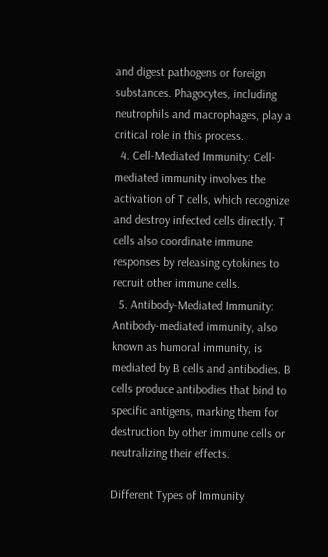and digest pathogens or foreign substances. Phagocytes, including neutrophils and macrophages, play a critical role in this process.
  4. Cell-Mediated Immunity: Cell-mediated immunity involves the activation of T cells, which recognize and destroy infected cells directly. T cells also coordinate immune responses by releasing cytokines to recruit other immune cells.
  5. Antibody-Mediated Immunity: Antibody-mediated immunity, also known as humoral immunity, is mediated by B cells and antibodies. B cells produce antibodies that bind to specific antigens, marking them for destruction by other immune cells or neutralizing their effects.

Different Types of Immunity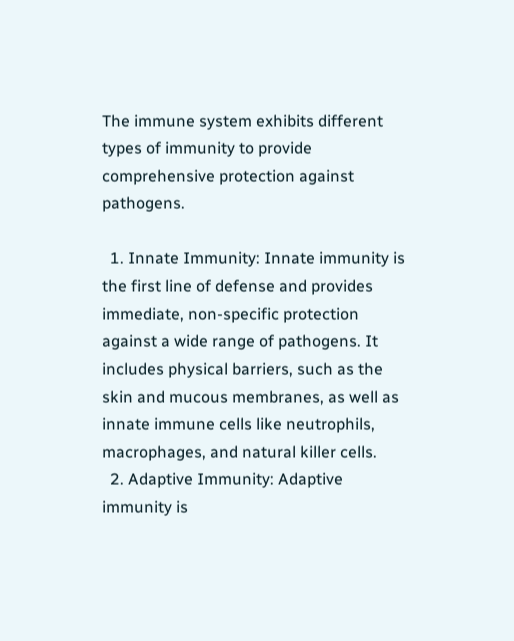The immune system exhibits different types of immunity to provide comprehensive protection against pathogens.

  1. Innate Immunity: Innate immunity is the first line of defense and provides immediate, non-specific protection against a wide range of pathogens. It includes physical barriers, such as the skin and mucous membranes, as well as innate immune cells like neutrophils, macrophages, and natural killer cells.
  2. Adaptive Immunity: Adaptive immunity is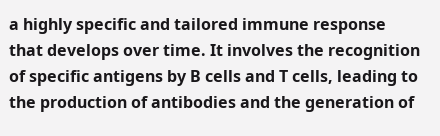a highly specific and tailored immune response that develops over time. It involves the recognition of specific antigens by B cells and T cells, leading to the production of antibodies and the generation of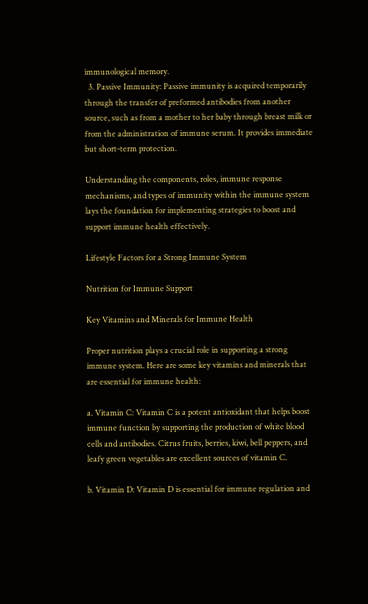immunological memory.
  3. Passive Immunity: Passive immunity is acquired temporarily through the transfer of preformed antibodies from another source, such as from a mother to her baby through breast milk or from the administration of immune serum. It provides immediate but short-term protection.

Understanding the components, roles, immune response mechanisms, and types of immunity within the immune system lays the foundation for implementing strategies to boost and support immune health effectively.

Lifestyle Factors for a Strong Immune System

Nutrition for Immune Support

Key Vitamins and Minerals for Immune Health

Proper nutrition plays a crucial role in supporting a strong immune system. Here are some key vitamins and minerals that are essential for immune health:

a. Vitamin C: Vitamin C is a potent antioxidant that helps boost immune function by supporting the production of white blood cells and antibodies. Citrus fruits, berries, kiwi, bell peppers, and leafy green vegetables are excellent sources of vitamin C.

b. Vitamin D: Vitamin D is essential for immune regulation and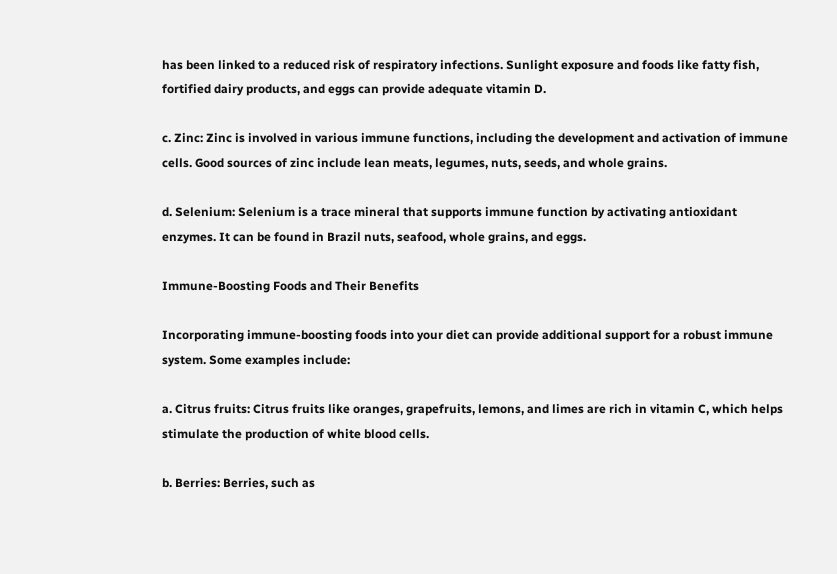has been linked to a reduced risk of respiratory infections. Sunlight exposure and foods like fatty fish, fortified dairy products, and eggs can provide adequate vitamin D.

c. Zinc: Zinc is involved in various immune functions, including the development and activation of immune cells. Good sources of zinc include lean meats, legumes, nuts, seeds, and whole grains.

d. Selenium: Selenium is a trace mineral that supports immune function by activating antioxidant enzymes. It can be found in Brazil nuts, seafood, whole grains, and eggs.

Immune-Boosting Foods and Their Benefits

Incorporating immune-boosting foods into your diet can provide additional support for a robust immune system. Some examples include:

a. Citrus fruits: Citrus fruits like oranges, grapefruits, lemons, and limes are rich in vitamin C, which helps stimulate the production of white blood cells.

b. Berries: Berries, such as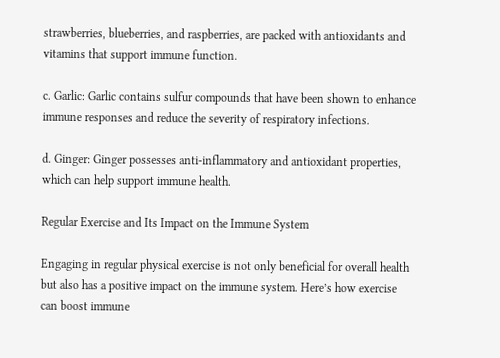strawberries, blueberries, and raspberries, are packed with antioxidants and vitamins that support immune function.

c. Garlic: Garlic contains sulfur compounds that have been shown to enhance immune responses and reduce the severity of respiratory infections.

d. Ginger: Ginger possesses anti-inflammatory and antioxidant properties, which can help support immune health.

Regular Exercise and Its Impact on the Immune System

Engaging in regular physical exercise is not only beneficial for overall health but also has a positive impact on the immune system. Here’s how exercise can boost immune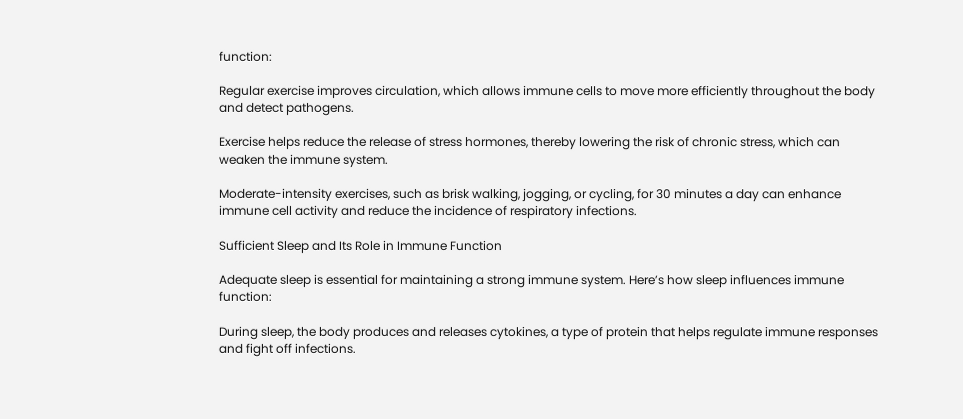function:

Regular exercise improves circulation, which allows immune cells to move more efficiently throughout the body and detect pathogens.

Exercise helps reduce the release of stress hormones, thereby lowering the risk of chronic stress, which can weaken the immune system.

Moderate-intensity exercises, such as brisk walking, jogging, or cycling, for 30 minutes a day can enhance immune cell activity and reduce the incidence of respiratory infections.

Sufficient Sleep and Its Role in Immune Function

Adequate sleep is essential for maintaining a strong immune system. Here’s how sleep influences immune function:

During sleep, the body produces and releases cytokines, a type of protein that helps regulate immune responses and fight off infections.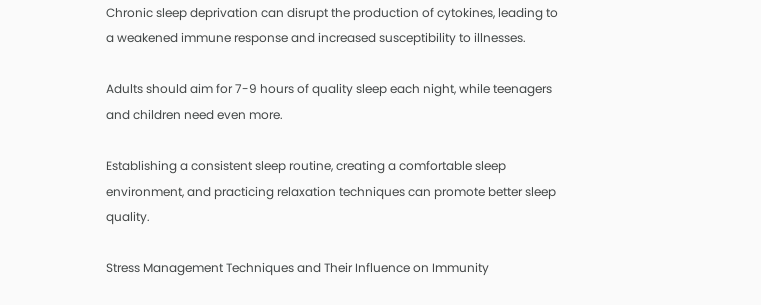Chronic sleep deprivation can disrupt the production of cytokines, leading to a weakened immune response and increased susceptibility to illnesses.

Adults should aim for 7-9 hours of quality sleep each night, while teenagers and children need even more.

Establishing a consistent sleep routine, creating a comfortable sleep environment, and practicing relaxation techniques can promote better sleep quality.

Stress Management Techniques and Their Influence on Immunity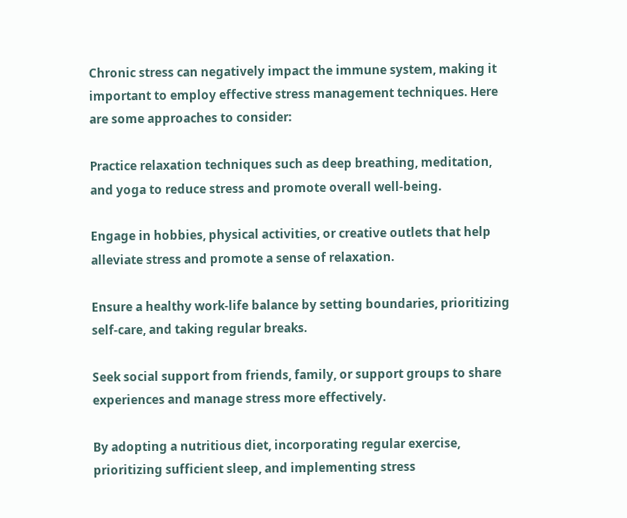Chronic stress can negatively impact the immune system, making it important to employ effective stress management techniques. Here are some approaches to consider:

Practice relaxation techniques such as deep breathing, meditation, and yoga to reduce stress and promote overall well-being.

Engage in hobbies, physical activities, or creative outlets that help alleviate stress and promote a sense of relaxation.

Ensure a healthy work-life balance by setting boundaries, prioritizing self-care, and taking regular breaks.

Seek social support from friends, family, or support groups to share experiences and manage stress more effectively.

By adopting a nutritious diet, incorporating regular exercise, prioritizing sufficient sleep, and implementing stress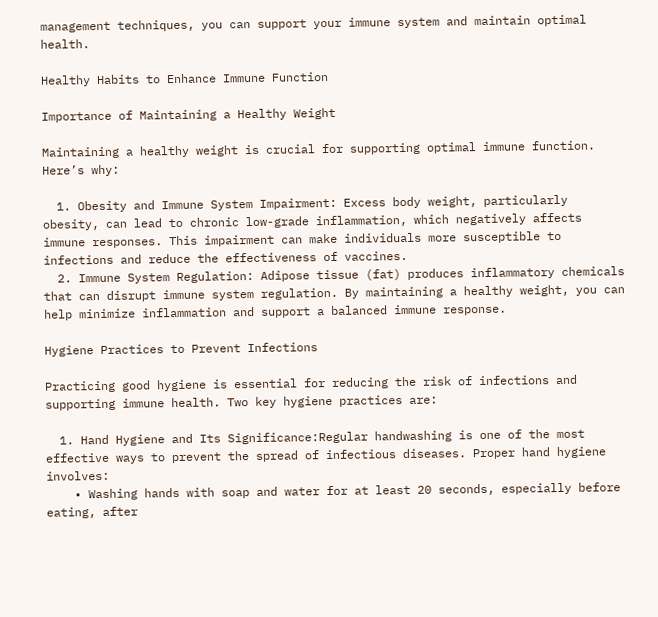management techniques, you can support your immune system and maintain optimal health.

Healthy Habits to Enhance Immune Function

Importance of Maintaining a Healthy Weight

Maintaining a healthy weight is crucial for supporting optimal immune function. Here’s why:

  1. Obesity and Immune System Impairment: Excess body weight, particularly obesity, can lead to chronic low-grade inflammation, which negatively affects immune responses. This impairment can make individuals more susceptible to infections and reduce the effectiveness of vaccines.
  2. Immune System Regulation: Adipose tissue (fat) produces inflammatory chemicals that can disrupt immune system regulation. By maintaining a healthy weight, you can help minimize inflammation and support a balanced immune response.

Hygiene Practices to Prevent Infections

Practicing good hygiene is essential for reducing the risk of infections and supporting immune health. Two key hygiene practices are:

  1. Hand Hygiene and Its Significance:Regular handwashing is one of the most effective ways to prevent the spread of infectious diseases. Proper hand hygiene involves:
    • Washing hands with soap and water for at least 20 seconds, especially before eating, after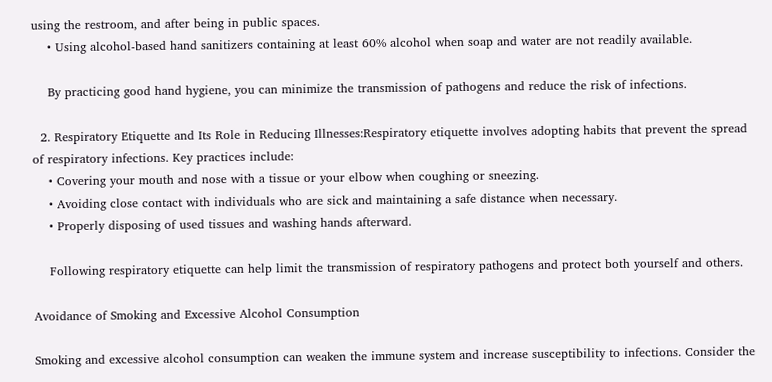using the restroom, and after being in public spaces.
    • Using alcohol-based hand sanitizers containing at least 60% alcohol when soap and water are not readily available.

    By practicing good hand hygiene, you can minimize the transmission of pathogens and reduce the risk of infections.

  2. Respiratory Etiquette and Its Role in Reducing Illnesses:Respiratory etiquette involves adopting habits that prevent the spread of respiratory infections. Key practices include:
    • Covering your mouth and nose with a tissue or your elbow when coughing or sneezing.
    • Avoiding close contact with individuals who are sick and maintaining a safe distance when necessary.
    • Properly disposing of used tissues and washing hands afterward.

    Following respiratory etiquette can help limit the transmission of respiratory pathogens and protect both yourself and others.

Avoidance of Smoking and Excessive Alcohol Consumption

Smoking and excessive alcohol consumption can weaken the immune system and increase susceptibility to infections. Consider the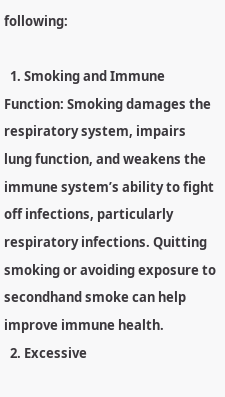following:

  1. Smoking and Immune Function: Smoking damages the respiratory system, impairs lung function, and weakens the immune system’s ability to fight off infections, particularly respiratory infections. Quitting smoking or avoiding exposure to secondhand smoke can help improve immune health.
  2. Excessive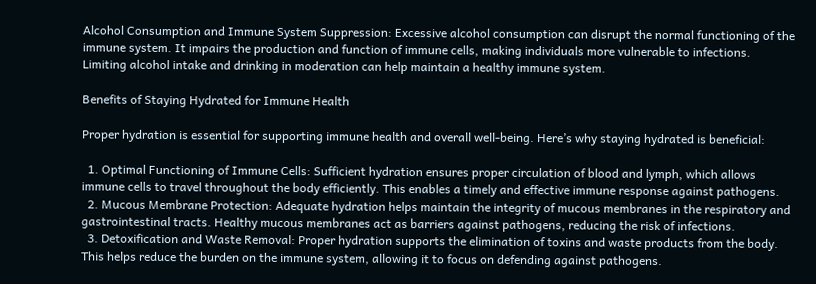Alcohol Consumption and Immune System Suppression: Excessive alcohol consumption can disrupt the normal functioning of the immune system. It impairs the production and function of immune cells, making individuals more vulnerable to infections. Limiting alcohol intake and drinking in moderation can help maintain a healthy immune system.

Benefits of Staying Hydrated for Immune Health

Proper hydration is essential for supporting immune health and overall well-being. Here’s why staying hydrated is beneficial:

  1. Optimal Functioning of Immune Cells: Sufficient hydration ensures proper circulation of blood and lymph, which allows immune cells to travel throughout the body efficiently. This enables a timely and effective immune response against pathogens.
  2. Mucous Membrane Protection: Adequate hydration helps maintain the integrity of mucous membranes in the respiratory and gastrointestinal tracts. Healthy mucous membranes act as barriers against pathogens, reducing the risk of infections.
  3. Detoxification and Waste Removal: Proper hydration supports the elimination of toxins and waste products from the body. This helps reduce the burden on the immune system, allowing it to focus on defending against pathogens.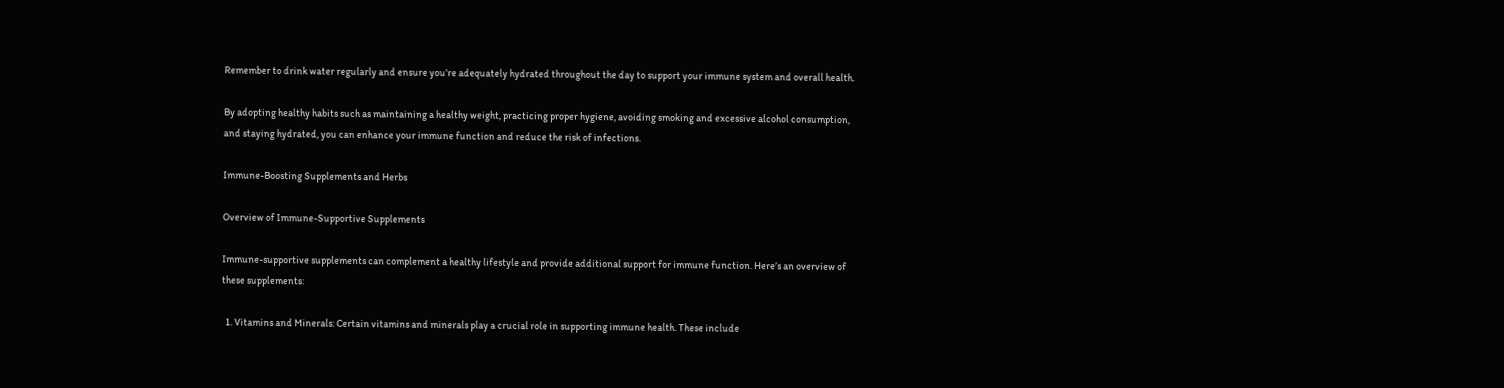Remember to drink water regularly and ensure you’re adequately hydrated throughout the day to support your immune system and overall health.

By adopting healthy habits such as maintaining a healthy weight, practicing proper hygiene, avoiding smoking and excessive alcohol consumption, and staying hydrated, you can enhance your immune function and reduce the risk of infections.

Immune-Boosting Supplements and Herbs

Overview of Immune-Supportive Supplements

Immune-supportive supplements can complement a healthy lifestyle and provide additional support for immune function. Here’s an overview of these supplements:

  1. Vitamins and Minerals: Certain vitamins and minerals play a crucial role in supporting immune health. These include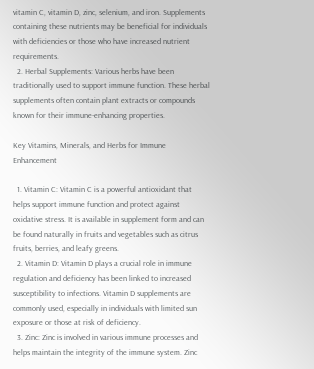vitamin C, vitamin D, zinc, selenium, and iron. Supplements containing these nutrients may be beneficial for individuals with deficiencies or those who have increased nutrient requirements.
  2. Herbal Supplements: Various herbs have been traditionally used to support immune function. These herbal supplements often contain plant extracts or compounds known for their immune-enhancing properties.

Key Vitamins, Minerals, and Herbs for Immune Enhancement

  1. Vitamin C: Vitamin C is a powerful antioxidant that helps support immune function and protect against oxidative stress. It is available in supplement form and can be found naturally in fruits and vegetables such as citrus fruits, berries, and leafy greens.
  2. Vitamin D: Vitamin D plays a crucial role in immune regulation and deficiency has been linked to increased susceptibility to infections. Vitamin D supplements are commonly used, especially in individuals with limited sun exposure or those at risk of deficiency.
  3. Zinc: Zinc is involved in various immune processes and helps maintain the integrity of the immune system. Zinc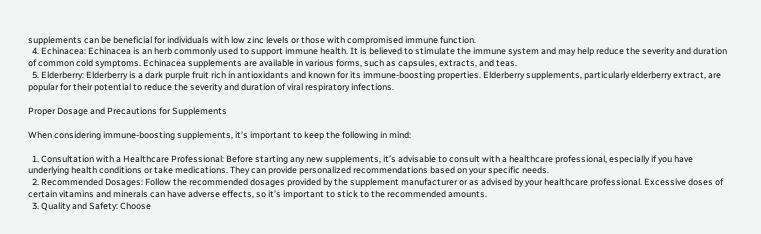supplements can be beneficial for individuals with low zinc levels or those with compromised immune function.
  4. Echinacea: Echinacea is an herb commonly used to support immune health. It is believed to stimulate the immune system and may help reduce the severity and duration of common cold symptoms. Echinacea supplements are available in various forms, such as capsules, extracts, and teas.
  5. Elderberry: Elderberry is a dark purple fruit rich in antioxidants and known for its immune-boosting properties. Elderberry supplements, particularly elderberry extract, are popular for their potential to reduce the severity and duration of viral respiratory infections.

Proper Dosage and Precautions for Supplements

When considering immune-boosting supplements, it’s important to keep the following in mind:

  1. Consultation with a Healthcare Professional: Before starting any new supplements, it’s advisable to consult with a healthcare professional, especially if you have underlying health conditions or take medications. They can provide personalized recommendations based on your specific needs.
  2. Recommended Dosages: Follow the recommended dosages provided by the supplement manufacturer or as advised by your healthcare professional. Excessive doses of certain vitamins and minerals can have adverse effects, so it’s important to stick to the recommended amounts.
  3. Quality and Safety: Choose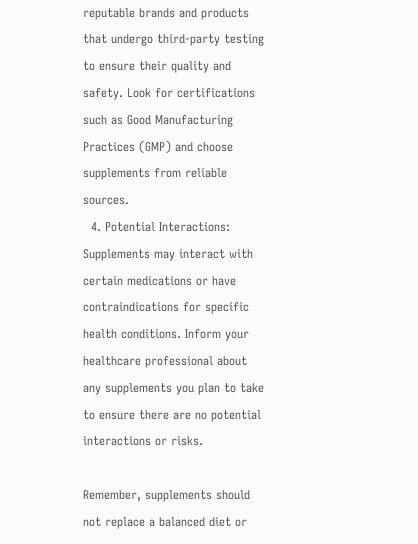reputable brands and products that undergo third-party testing to ensure their quality and safety. Look for certifications such as Good Manufacturing Practices (GMP) and choose supplements from reliable sources.
  4. Potential Interactions: Supplements may interact with certain medications or have contraindications for specific health conditions. Inform your healthcare professional about any supplements you plan to take to ensure there are no potential interactions or risks.

Remember, supplements should not replace a balanced diet or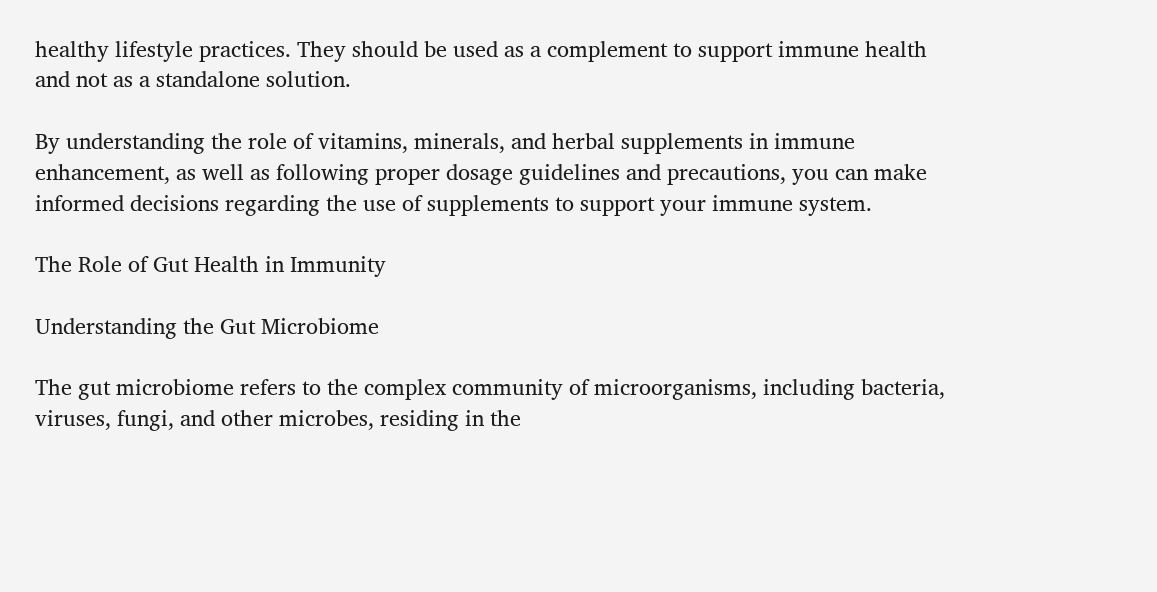healthy lifestyle practices. They should be used as a complement to support immune health and not as a standalone solution.

By understanding the role of vitamins, minerals, and herbal supplements in immune enhancement, as well as following proper dosage guidelines and precautions, you can make informed decisions regarding the use of supplements to support your immune system.

The Role of Gut Health in Immunity

Understanding the Gut Microbiome

The gut microbiome refers to the complex community of microorganisms, including bacteria, viruses, fungi, and other microbes, residing in the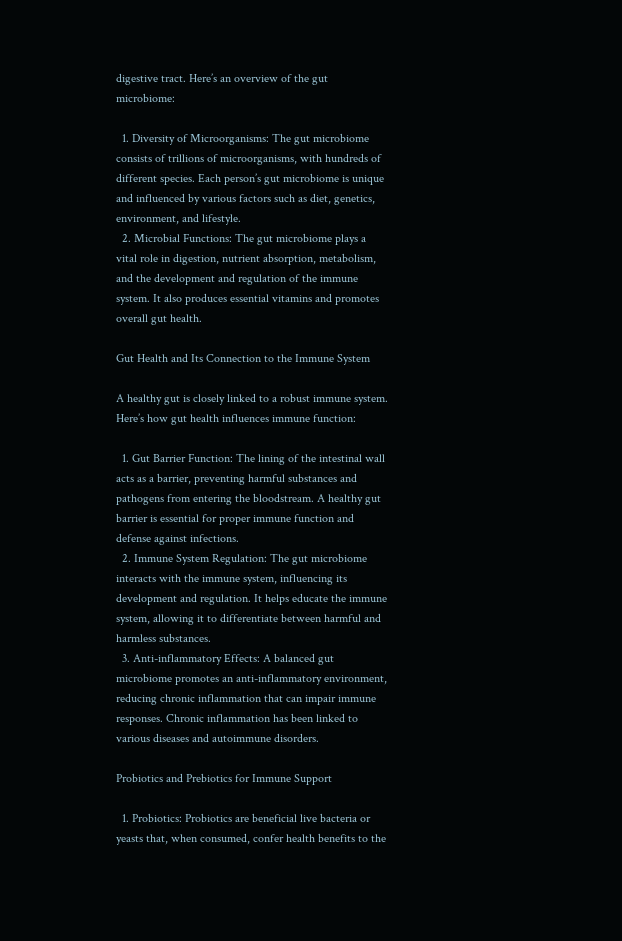digestive tract. Here’s an overview of the gut microbiome:

  1. Diversity of Microorganisms: The gut microbiome consists of trillions of microorganisms, with hundreds of different species. Each person’s gut microbiome is unique and influenced by various factors such as diet, genetics, environment, and lifestyle.
  2. Microbial Functions: The gut microbiome plays a vital role in digestion, nutrient absorption, metabolism, and the development and regulation of the immune system. It also produces essential vitamins and promotes overall gut health.

Gut Health and Its Connection to the Immune System

A healthy gut is closely linked to a robust immune system. Here’s how gut health influences immune function:

  1. Gut Barrier Function: The lining of the intestinal wall acts as a barrier, preventing harmful substances and pathogens from entering the bloodstream. A healthy gut barrier is essential for proper immune function and defense against infections.
  2. Immune System Regulation: The gut microbiome interacts with the immune system, influencing its development and regulation. It helps educate the immune system, allowing it to differentiate between harmful and harmless substances.
  3. Anti-inflammatory Effects: A balanced gut microbiome promotes an anti-inflammatory environment, reducing chronic inflammation that can impair immune responses. Chronic inflammation has been linked to various diseases and autoimmune disorders.

Probiotics and Prebiotics for Immune Support

  1. Probiotics: Probiotics are beneficial live bacteria or yeasts that, when consumed, confer health benefits to the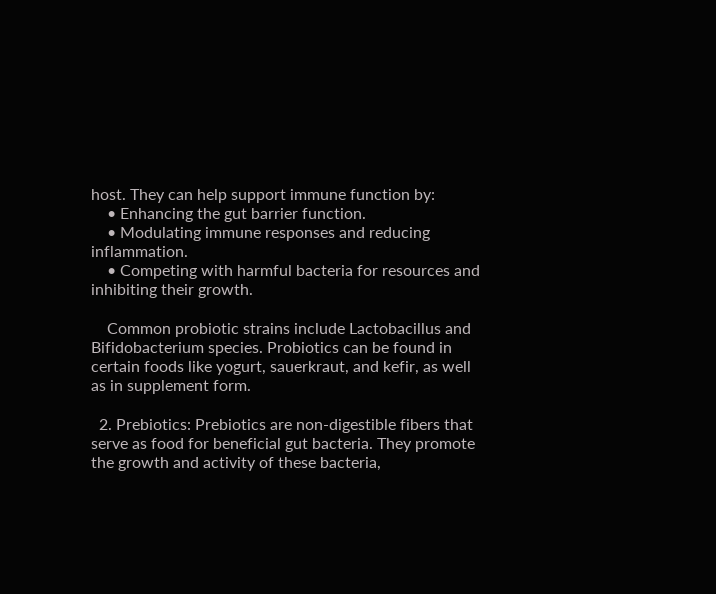host. They can help support immune function by:
    • Enhancing the gut barrier function.
    • Modulating immune responses and reducing inflammation.
    • Competing with harmful bacteria for resources and inhibiting their growth.

    Common probiotic strains include Lactobacillus and Bifidobacterium species. Probiotics can be found in certain foods like yogurt, sauerkraut, and kefir, as well as in supplement form.

  2. Prebiotics: Prebiotics are non-digestible fibers that serve as food for beneficial gut bacteria. They promote the growth and activity of these bacteria,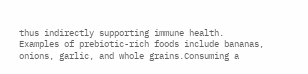thus indirectly supporting immune health. Examples of prebiotic-rich foods include bananas, onions, garlic, and whole grains.Consuming a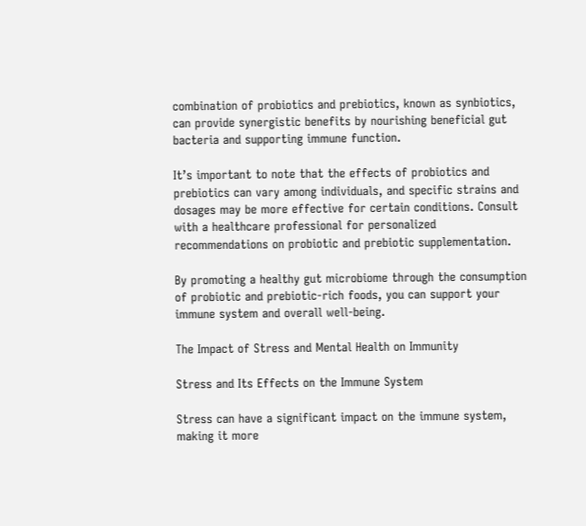combination of probiotics and prebiotics, known as synbiotics, can provide synergistic benefits by nourishing beneficial gut bacteria and supporting immune function.

It’s important to note that the effects of probiotics and prebiotics can vary among individuals, and specific strains and dosages may be more effective for certain conditions. Consult with a healthcare professional for personalized recommendations on probiotic and prebiotic supplementation.

By promoting a healthy gut microbiome through the consumption of probiotic and prebiotic-rich foods, you can support your immune system and overall well-being.

The Impact of Stress and Mental Health on Immunity

Stress and Its Effects on the Immune System

Stress can have a significant impact on the immune system, making it more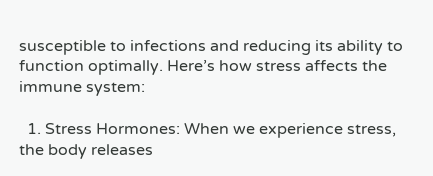susceptible to infections and reducing its ability to function optimally. Here’s how stress affects the immune system:

  1. Stress Hormones: When we experience stress, the body releases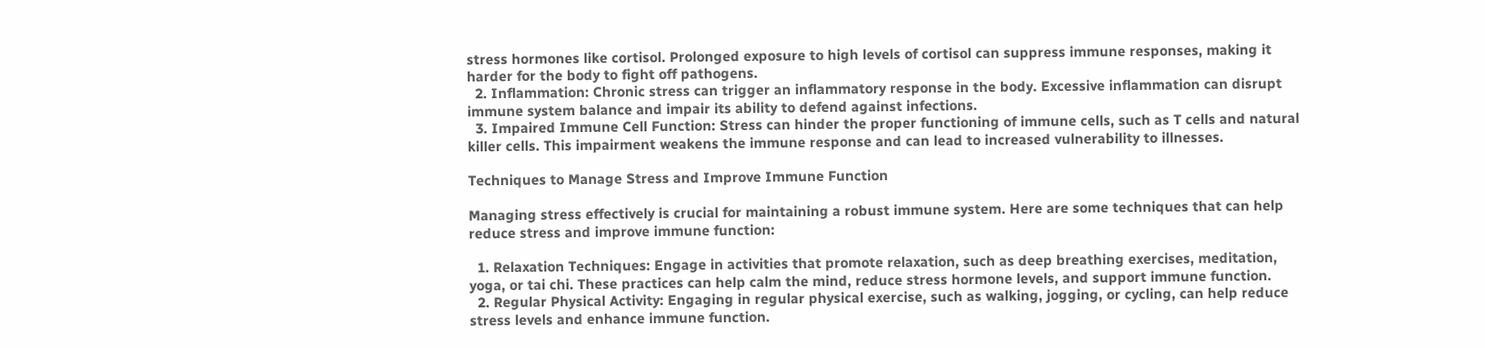stress hormones like cortisol. Prolonged exposure to high levels of cortisol can suppress immune responses, making it harder for the body to fight off pathogens.
  2. Inflammation: Chronic stress can trigger an inflammatory response in the body. Excessive inflammation can disrupt immune system balance and impair its ability to defend against infections.
  3. Impaired Immune Cell Function: Stress can hinder the proper functioning of immune cells, such as T cells and natural killer cells. This impairment weakens the immune response and can lead to increased vulnerability to illnesses.

Techniques to Manage Stress and Improve Immune Function

Managing stress effectively is crucial for maintaining a robust immune system. Here are some techniques that can help reduce stress and improve immune function:

  1. Relaxation Techniques: Engage in activities that promote relaxation, such as deep breathing exercises, meditation, yoga, or tai chi. These practices can help calm the mind, reduce stress hormone levels, and support immune function.
  2. Regular Physical Activity: Engaging in regular physical exercise, such as walking, jogging, or cycling, can help reduce stress levels and enhance immune function.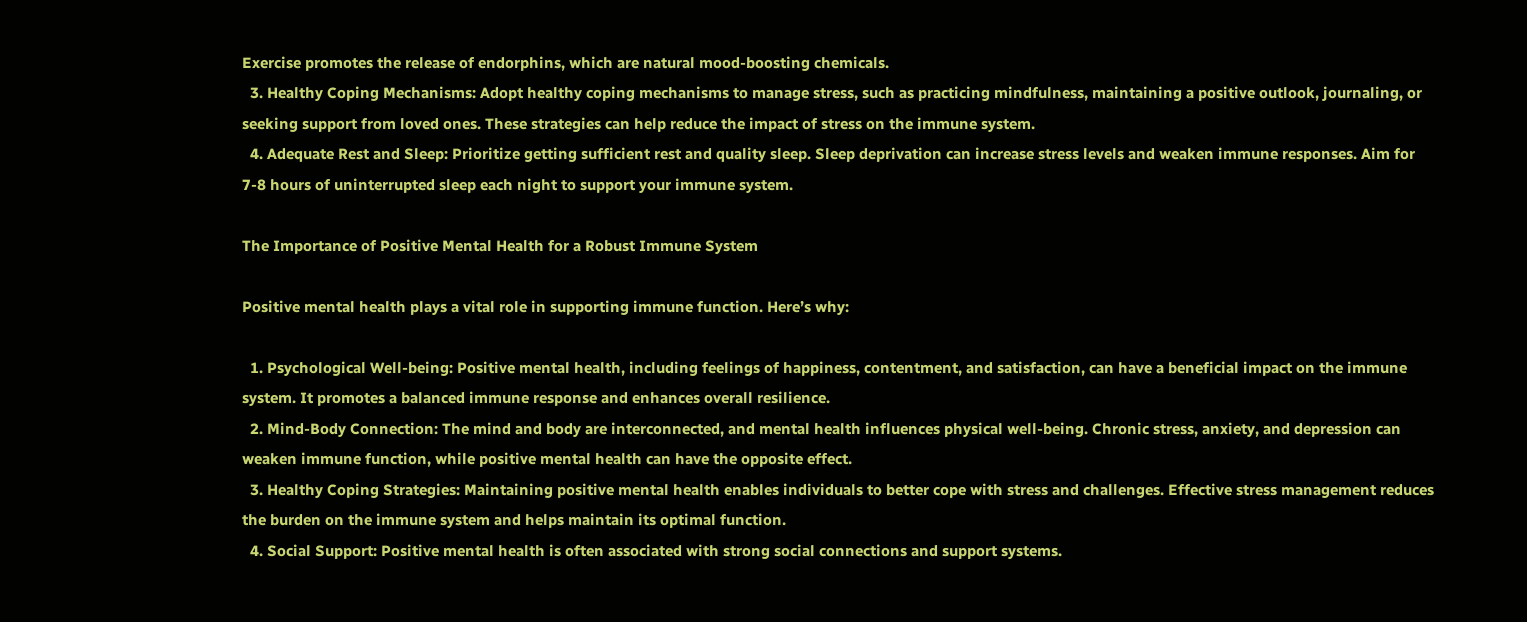Exercise promotes the release of endorphins, which are natural mood-boosting chemicals.
  3. Healthy Coping Mechanisms: Adopt healthy coping mechanisms to manage stress, such as practicing mindfulness, maintaining a positive outlook, journaling, or seeking support from loved ones. These strategies can help reduce the impact of stress on the immune system.
  4. Adequate Rest and Sleep: Prioritize getting sufficient rest and quality sleep. Sleep deprivation can increase stress levels and weaken immune responses. Aim for 7-8 hours of uninterrupted sleep each night to support your immune system.

The Importance of Positive Mental Health for a Robust Immune System

Positive mental health plays a vital role in supporting immune function. Here’s why:

  1. Psychological Well-being: Positive mental health, including feelings of happiness, contentment, and satisfaction, can have a beneficial impact on the immune system. It promotes a balanced immune response and enhances overall resilience.
  2. Mind-Body Connection: The mind and body are interconnected, and mental health influences physical well-being. Chronic stress, anxiety, and depression can weaken immune function, while positive mental health can have the opposite effect.
  3. Healthy Coping Strategies: Maintaining positive mental health enables individuals to better cope with stress and challenges. Effective stress management reduces the burden on the immune system and helps maintain its optimal function.
  4. Social Support: Positive mental health is often associated with strong social connections and support systems.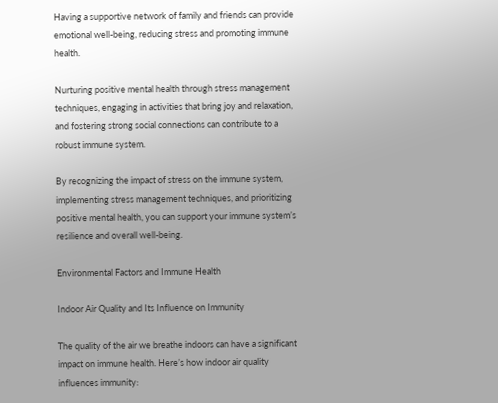Having a supportive network of family and friends can provide emotional well-being, reducing stress and promoting immune health.

Nurturing positive mental health through stress management techniques, engaging in activities that bring joy and relaxation, and fostering strong social connections can contribute to a robust immune system.

By recognizing the impact of stress on the immune system, implementing stress management techniques, and prioritizing positive mental health, you can support your immune system’s resilience and overall well-being.

Environmental Factors and Immune Health

Indoor Air Quality and Its Influence on Immunity

The quality of the air we breathe indoors can have a significant impact on immune health. Here’s how indoor air quality influences immunity: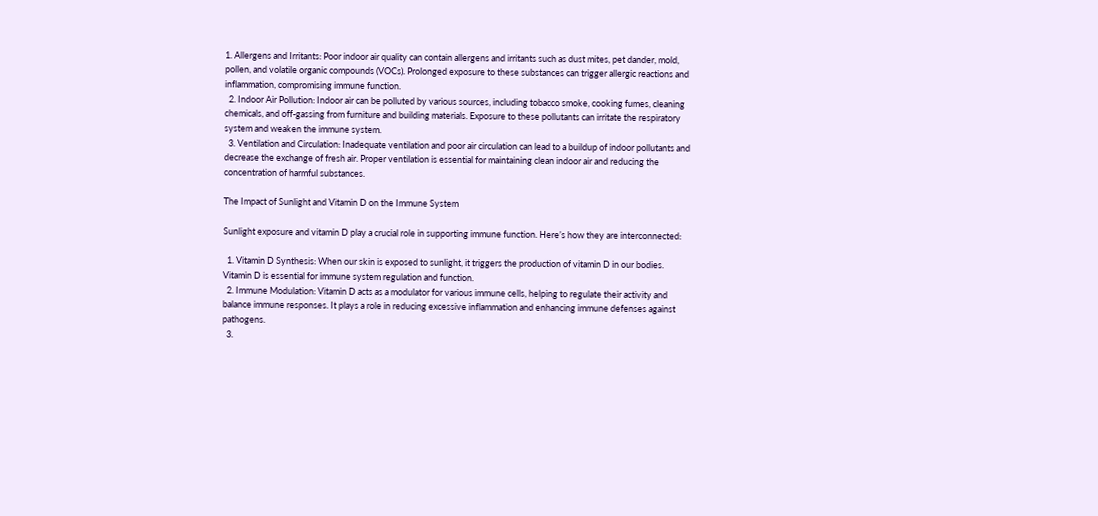1. Allergens and Irritants: Poor indoor air quality can contain allergens and irritants such as dust mites, pet dander, mold, pollen, and volatile organic compounds (VOCs). Prolonged exposure to these substances can trigger allergic reactions and inflammation, compromising immune function.
  2. Indoor Air Pollution: Indoor air can be polluted by various sources, including tobacco smoke, cooking fumes, cleaning chemicals, and off-gassing from furniture and building materials. Exposure to these pollutants can irritate the respiratory system and weaken the immune system.
  3. Ventilation and Circulation: Inadequate ventilation and poor air circulation can lead to a buildup of indoor pollutants and decrease the exchange of fresh air. Proper ventilation is essential for maintaining clean indoor air and reducing the concentration of harmful substances.

The Impact of Sunlight and Vitamin D on the Immune System

Sunlight exposure and vitamin D play a crucial role in supporting immune function. Here’s how they are interconnected:

  1. Vitamin D Synthesis: When our skin is exposed to sunlight, it triggers the production of vitamin D in our bodies. Vitamin D is essential for immune system regulation and function.
  2. Immune Modulation: Vitamin D acts as a modulator for various immune cells, helping to regulate their activity and balance immune responses. It plays a role in reducing excessive inflammation and enhancing immune defenses against pathogens.
  3.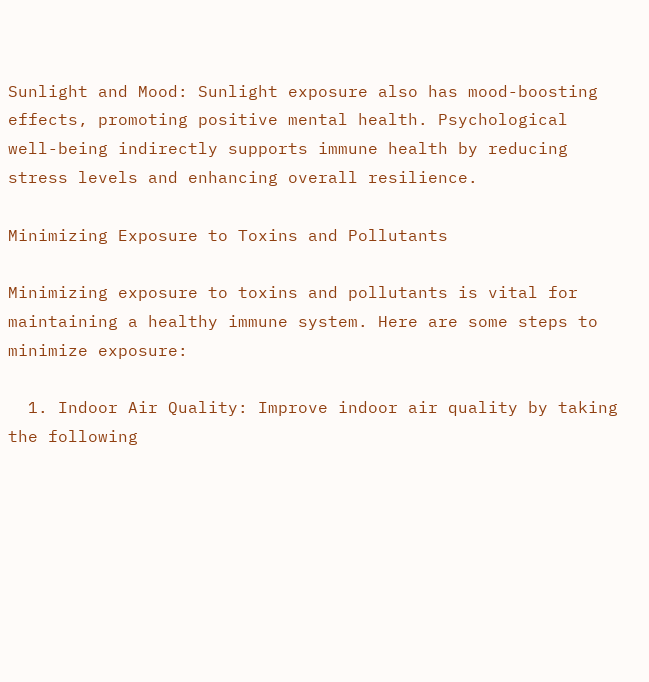Sunlight and Mood: Sunlight exposure also has mood-boosting effects, promoting positive mental health. Psychological well-being indirectly supports immune health by reducing stress levels and enhancing overall resilience.

Minimizing Exposure to Toxins and Pollutants

Minimizing exposure to toxins and pollutants is vital for maintaining a healthy immune system. Here are some steps to minimize exposure:

  1. Indoor Air Quality: Improve indoor air quality by taking the following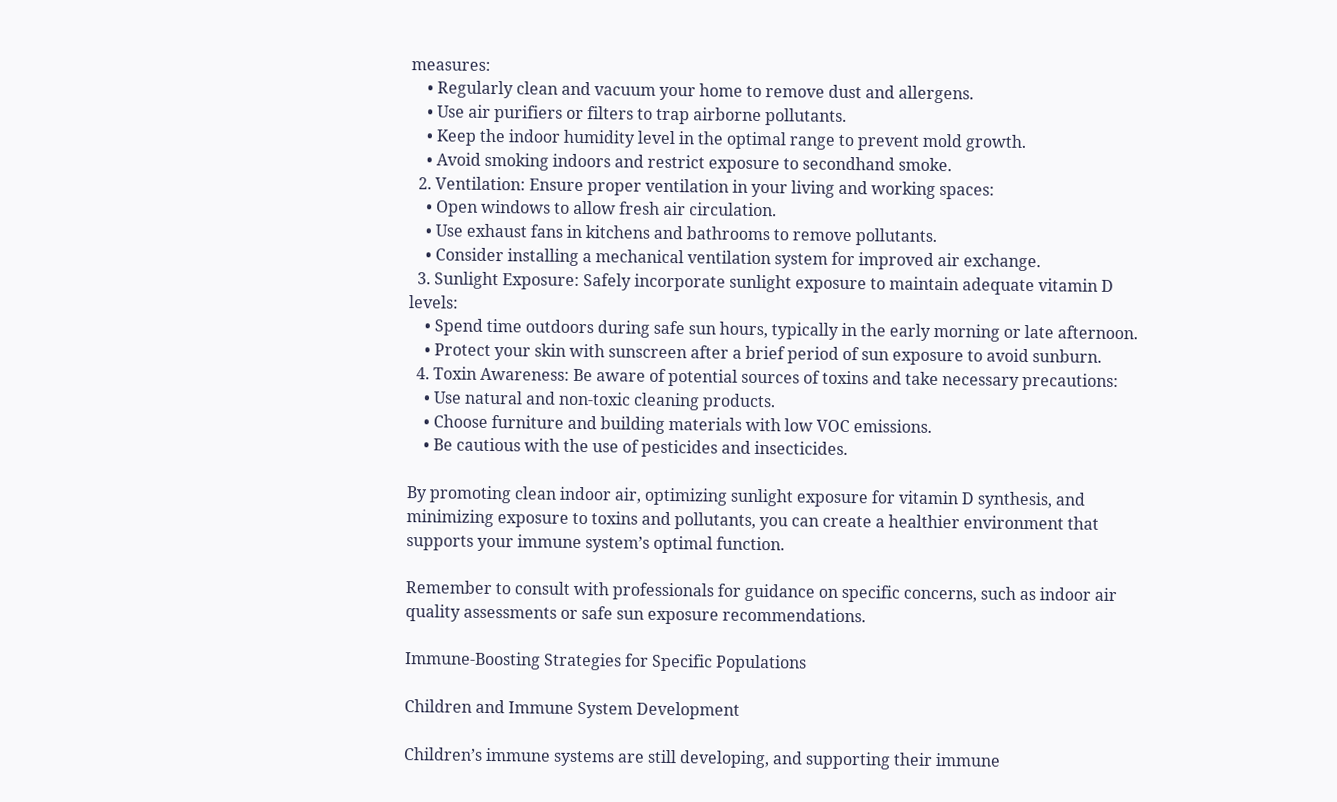measures:
    • Regularly clean and vacuum your home to remove dust and allergens.
    • Use air purifiers or filters to trap airborne pollutants.
    • Keep the indoor humidity level in the optimal range to prevent mold growth.
    • Avoid smoking indoors and restrict exposure to secondhand smoke.
  2. Ventilation: Ensure proper ventilation in your living and working spaces:
    • Open windows to allow fresh air circulation.
    • Use exhaust fans in kitchens and bathrooms to remove pollutants.
    • Consider installing a mechanical ventilation system for improved air exchange.
  3. Sunlight Exposure: Safely incorporate sunlight exposure to maintain adequate vitamin D levels:
    • Spend time outdoors during safe sun hours, typically in the early morning or late afternoon.
    • Protect your skin with sunscreen after a brief period of sun exposure to avoid sunburn.
  4. Toxin Awareness: Be aware of potential sources of toxins and take necessary precautions:
    • Use natural and non-toxic cleaning products.
    • Choose furniture and building materials with low VOC emissions.
    • Be cautious with the use of pesticides and insecticides.

By promoting clean indoor air, optimizing sunlight exposure for vitamin D synthesis, and minimizing exposure to toxins and pollutants, you can create a healthier environment that supports your immune system’s optimal function.

Remember to consult with professionals for guidance on specific concerns, such as indoor air quality assessments or safe sun exposure recommendations.

Immune-Boosting Strategies for Specific Populations

Children and Immune System Development

Children’s immune systems are still developing, and supporting their immune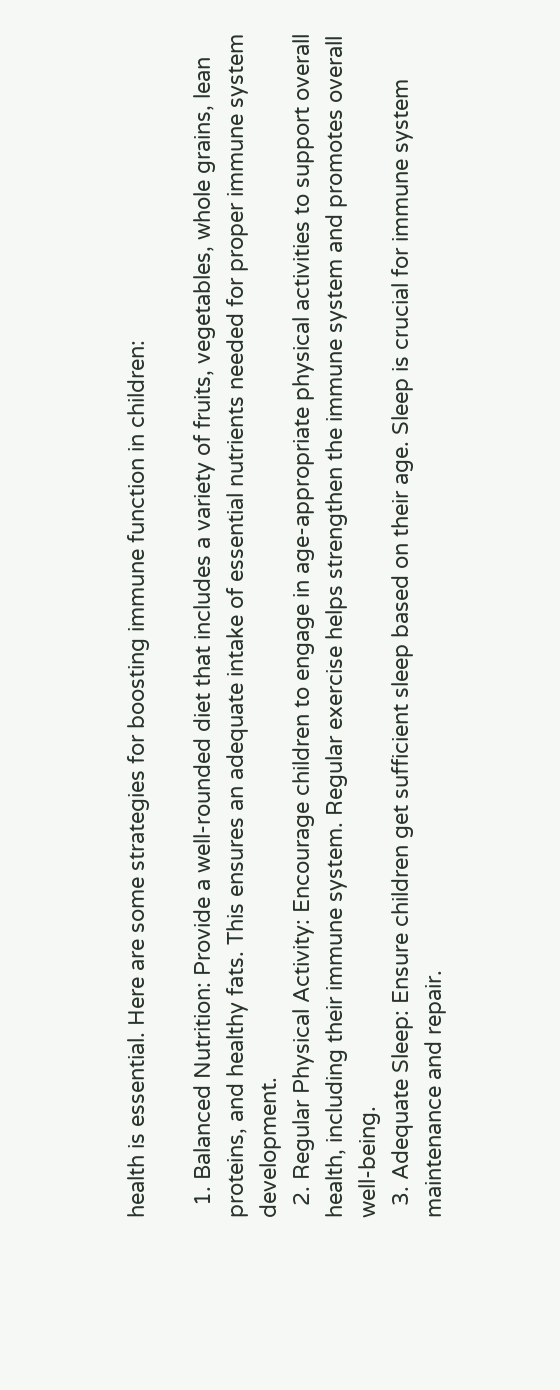health is essential. Here are some strategies for boosting immune function in children:

  1. Balanced Nutrition: Provide a well-rounded diet that includes a variety of fruits, vegetables, whole grains, lean proteins, and healthy fats. This ensures an adequate intake of essential nutrients needed for proper immune system development.
  2. Regular Physical Activity: Encourage children to engage in age-appropriate physical activities to support overall health, including their immune system. Regular exercise helps strengthen the immune system and promotes overall well-being.
  3. Adequate Sleep: Ensure children get sufficient sleep based on their age. Sleep is crucial for immune system maintenance and repair.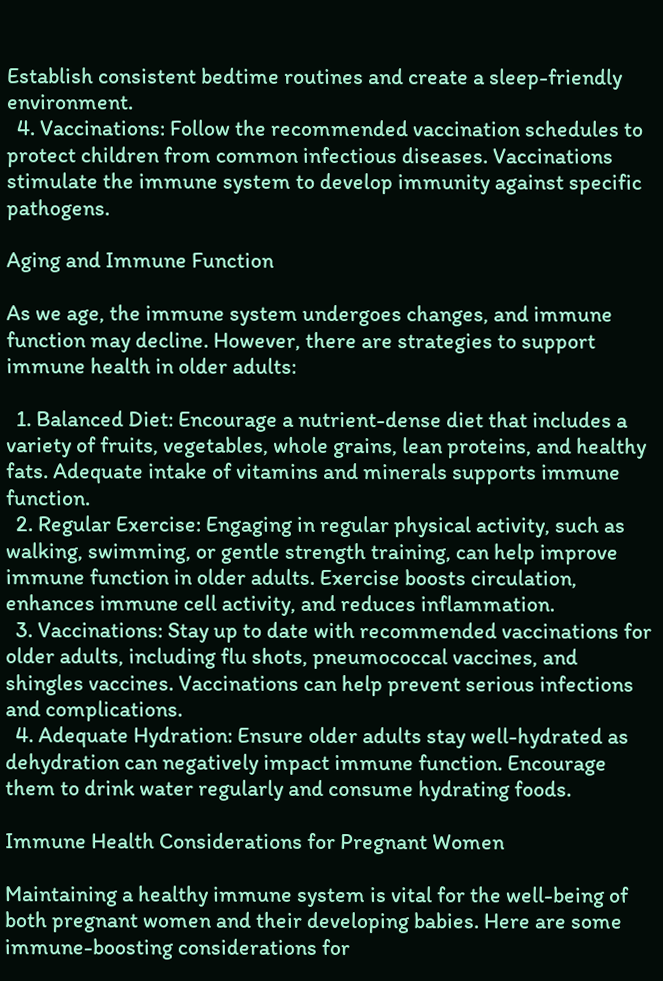Establish consistent bedtime routines and create a sleep-friendly environment.
  4. Vaccinations: Follow the recommended vaccination schedules to protect children from common infectious diseases. Vaccinations stimulate the immune system to develop immunity against specific pathogens.

Aging and Immune Function

As we age, the immune system undergoes changes, and immune function may decline. However, there are strategies to support immune health in older adults:

  1. Balanced Diet: Encourage a nutrient-dense diet that includes a variety of fruits, vegetables, whole grains, lean proteins, and healthy fats. Adequate intake of vitamins and minerals supports immune function.
  2. Regular Exercise: Engaging in regular physical activity, such as walking, swimming, or gentle strength training, can help improve immune function in older adults. Exercise boosts circulation, enhances immune cell activity, and reduces inflammation.
  3. Vaccinations: Stay up to date with recommended vaccinations for older adults, including flu shots, pneumococcal vaccines, and shingles vaccines. Vaccinations can help prevent serious infections and complications.
  4. Adequate Hydration: Ensure older adults stay well-hydrated as dehydration can negatively impact immune function. Encourage them to drink water regularly and consume hydrating foods.

Immune Health Considerations for Pregnant Women

Maintaining a healthy immune system is vital for the well-being of both pregnant women and their developing babies. Here are some immune-boosting considerations for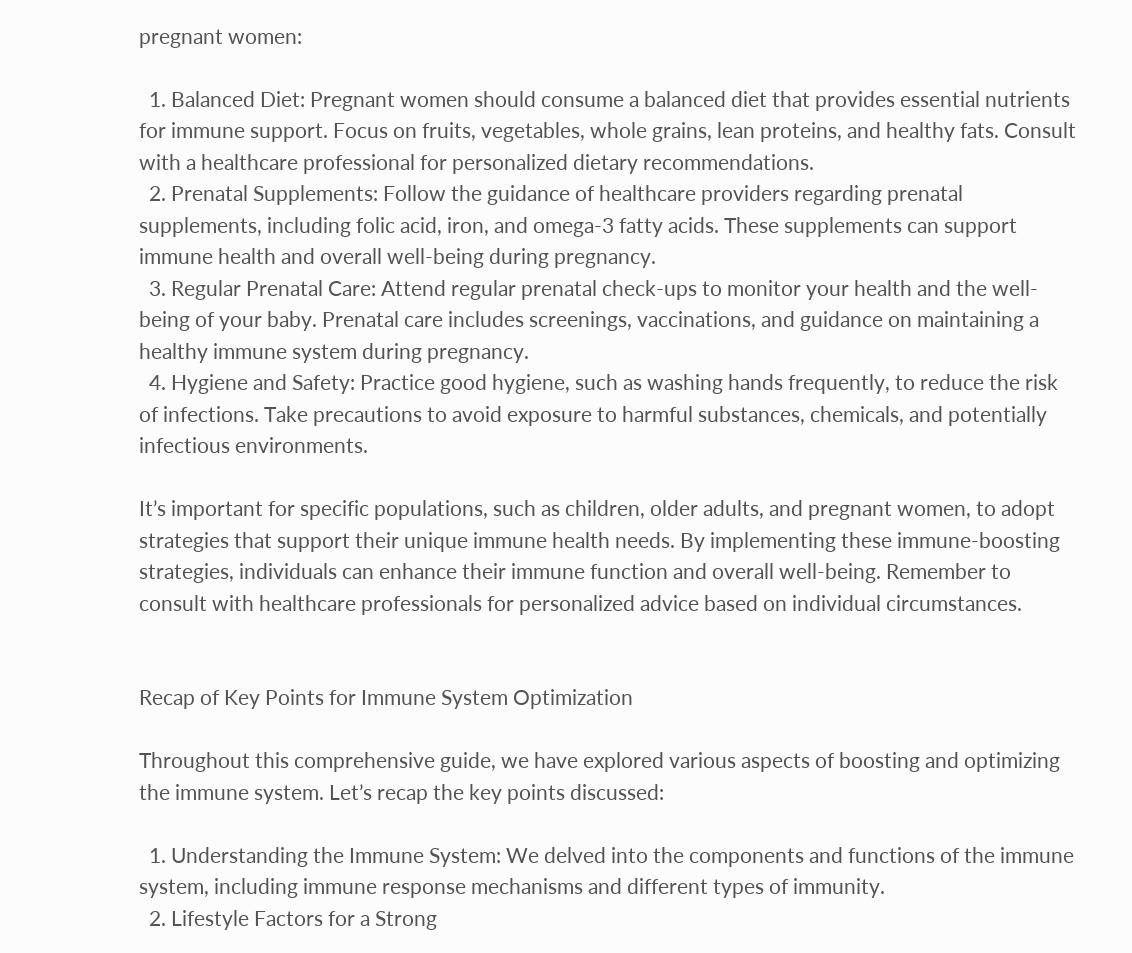pregnant women:

  1. Balanced Diet: Pregnant women should consume a balanced diet that provides essential nutrients for immune support. Focus on fruits, vegetables, whole grains, lean proteins, and healthy fats. Consult with a healthcare professional for personalized dietary recommendations.
  2. Prenatal Supplements: Follow the guidance of healthcare providers regarding prenatal supplements, including folic acid, iron, and omega-3 fatty acids. These supplements can support immune health and overall well-being during pregnancy.
  3. Regular Prenatal Care: Attend regular prenatal check-ups to monitor your health and the well-being of your baby. Prenatal care includes screenings, vaccinations, and guidance on maintaining a healthy immune system during pregnancy.
  4. Hygiene and Safety: Practice good hygiene, such as washing hands frequently, to reduce the risk of infections. Take precautions to avoid exposure to harmful substances, chemicals, and potentially infectious environments.

It’s important for specific populations, such as children, older adults, and pregnant women, to adopt strategies that support their unique immune health needs. By implementing these immune-boosting strategies, individuals can enhance their immune function and overall well-being. Remember to consult with healthcare professionals for personalized advice based on individual circumstances.


Recap of Key Points for Immune System Optimization

Throughout this comprehensive guide, we have explored various aspects of boosting and optimizing the immune system. Let’s recap the key points discussed:

  1. Understanding the Immune System: We delved into the components and functions of the immune system, including immune response mechanisms and different types of immunity.
  2. Lifestyle Factors for a Strong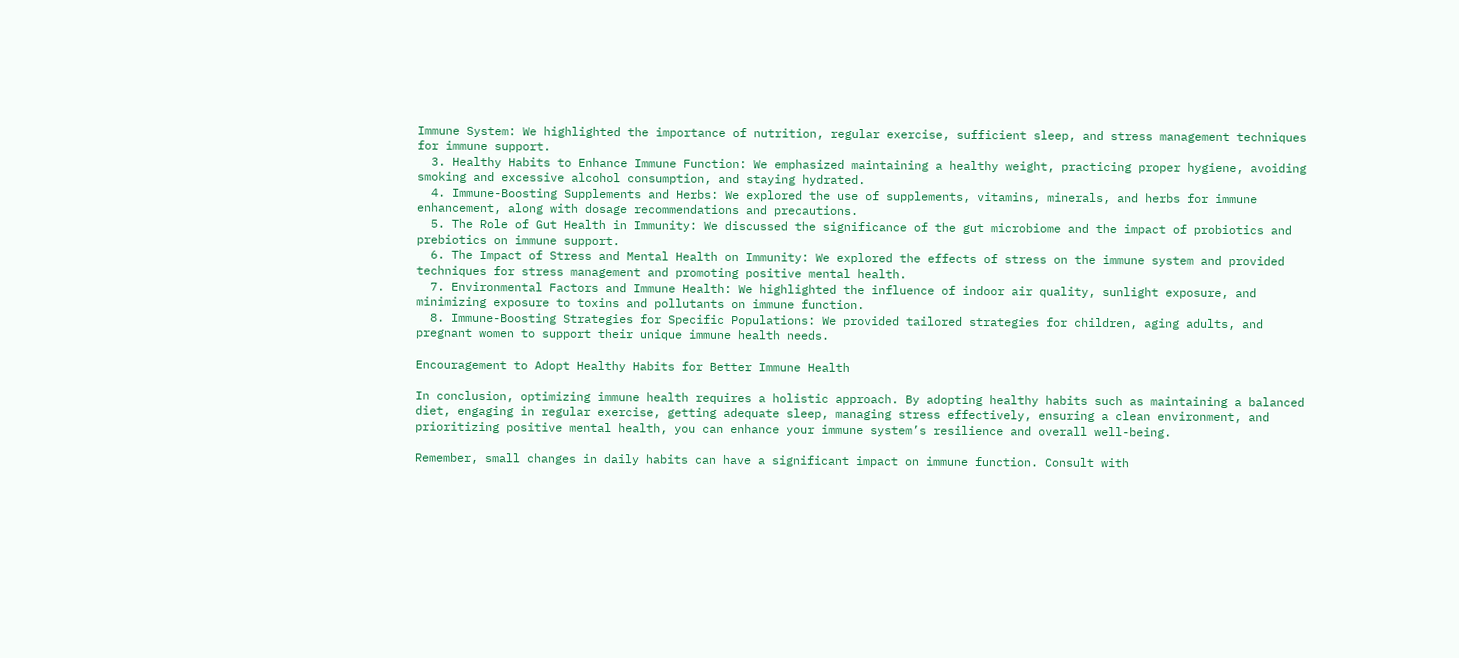Immune System: We highlighted the importance of nutrition, regular exercise, sufficient sleep, and stress management techniques for immune support.
  3. Healthy Habits to Enhance Immune Function: We emphasized maintaining a healthy weight, practicing proper hygiene, avoiding smoking and excessive alcohol consumption, and staying hydrated.
  4. Immune-Boosting Supplements and Herbs: We explored the use of supplements, vitamins, minerals, and herbs for immune enhancement, along with dosage recommendations and precautions.
  5. The Role of Gut Health in Immunity: We discussed the significance of the gut microbiome and the impact of probiotics and prebiotics on immune support.
  6. The Impact of Stress and Mental Health on Immunity: We explored the effects of stress on the immune system and provided techniques for stress management and promoting positive mental health.
  7. Environmental Factors and Immune Health: We highlighted the influence of indoor air quality, sunlight exposure, and minimizing exposure to toxins and pollutants on immune function.
  8. Immune-Boosting Strategies for Specific Populations: We provided tailored strategies for children, aging adults, and pregnant women to support their unique immune health needs.

Encouragement to Adopt Healthy Habits for Better Immune Health

In conclusion, optimizing immune health requires a holistic approach. By adopting healthy habits such as maintaining a balanced diet, engaging in regular exercise, getting adequate sleep, managing stress effectively, ensuring a clean environment, and prioritizing positive mental health, you can enhance your immune system’s resilience and overall well-being.

Remember, small changes in daily habits can have a significant impact on immune function. Consult with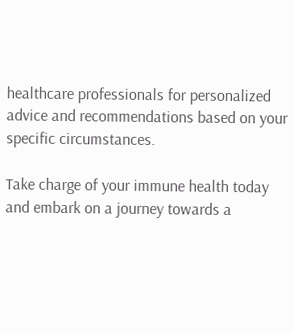healthcare professionals for personalized advice and recommendations based on your specific circumstances.

Take charge of your immune health today and embark on a journey towards a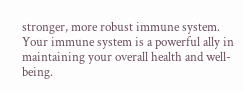stronger, more robust immune system. Your immune system is a powerful ally in maintaining your overall health and well-being.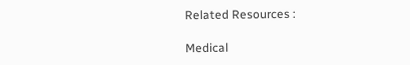Related Resources :

Medical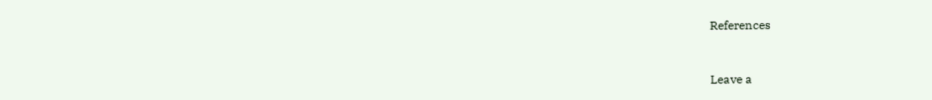References


Leave a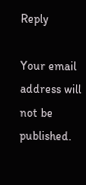Reply

Your email address will not be published.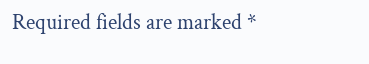Required fields are marked *